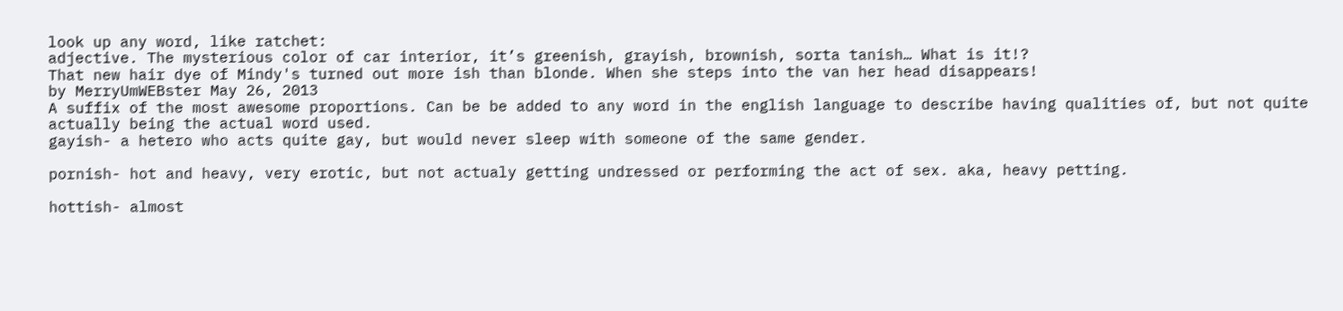look up any word, like ratchet:
adjective. The mysterious color of car interior, it’s greenish, grayish, brownish, sorta tanish… What is it!?
That new hair dye of Mindy's turned out more ish than blonde. When she steps into the van her head disappears!
by MerryUmWEBster May 26, 2013
A suffix of the most awesome proportions. Can be be added to any word in the english language to describe having qualities of, but not quite actually being the actual word used.
gayish- a hetero who acts quite gay, but would never sleep with someone of the same gender.

pornish- hot and heavy, very erotic, but not actualy getting undressed or performing the act of sex. aka, heavy petting.

hottish- almost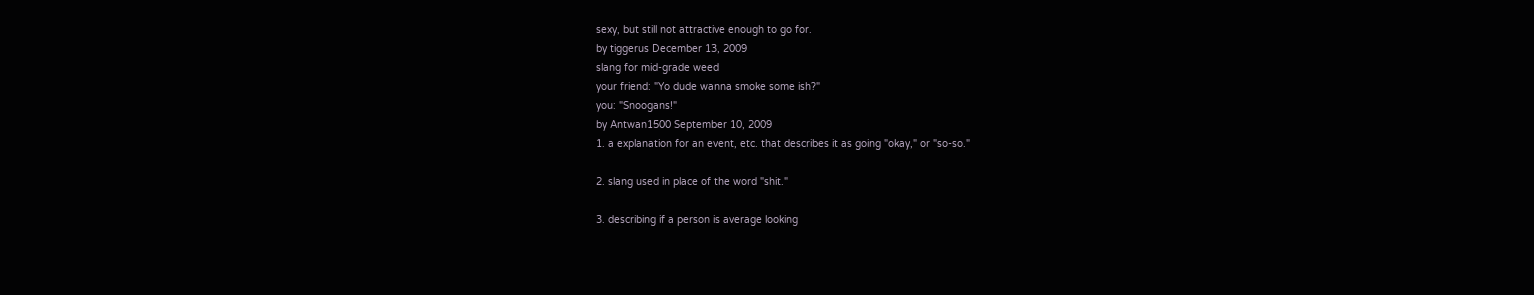sexy, but still not attractive enough to go for.
by tiggerus December 13, 2009
slang for mid-grade weed
your friend: "Yo dude wanna smoke some ish?"
you: "Snoogans!"
by Antwan1500 September 10, 2009
1. a explanation for an event, etc. that describes it as going "okay," or "so-so."

2. slang used in place of the word "shit."

3. describing if a person is average looking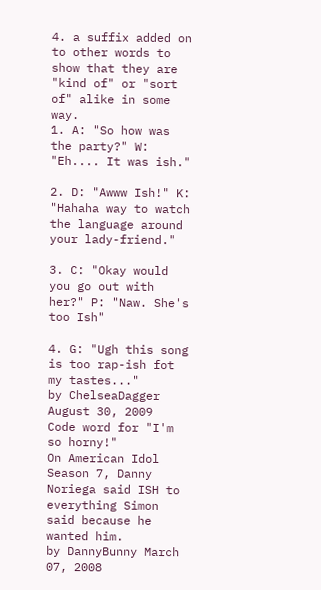4. a suffix added on to other words to show that they are "kind of" or "sort of" alike in some way.
1. A: "So how was the party?" W: "Eh.... It was ish."

2. D: "Awww Ish!" K: "Hahaha way to watch the language around your lady-friend."

3. C: "Okay would you go out with her?" P: "Naw. She's too Ish"

4. G: "Ugh this song is too rap-ish fot my tastes..."
by ChelseaDagger August 30, 2009
Code word for "I'm so horny!"
On American Idol Season 7, Danny Noriega said ISH to everything Simon said because he wanted him.
by DannyBunny March 07, 2008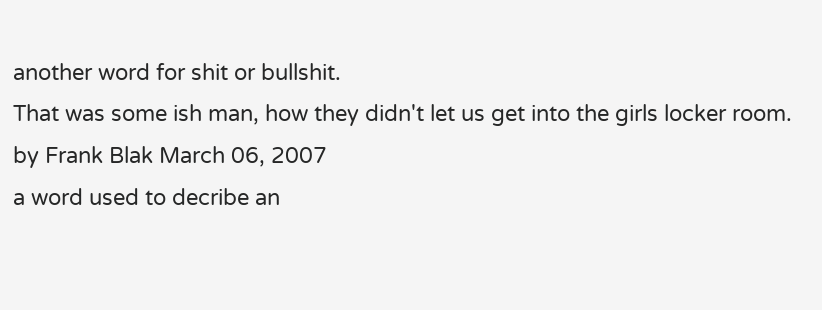another word for shit or bullshit.
That was some ish man, how they didn't let us get into the girls locker room.
by Frank Blak March 06, 2007
a word used to decribe an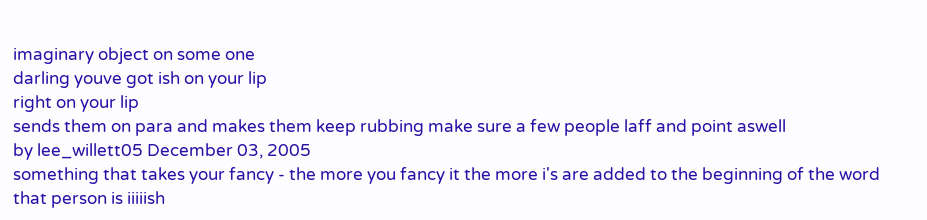imaginary object on some one
darling youve got ish on your lip
right on your lip
sends them on para and makes them keep rubbing make sure a few people laff and point aswell
by lee_willett05 December 03, 2005
something that takes your fancy - the more you fancy it the more i's are added to the beginning of the word
that person is iiiiish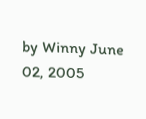by Winny June 02, 2005